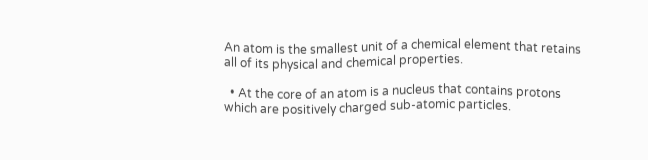An atom is the smallest unit of a chemical element that retains all of its physical and chemical properties.

  • At the core of an atom is a nucleus that contains protons which are positively charged sub-atomic particles.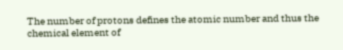The number of protons defines the atomic number and thus the chemical element of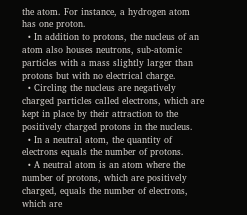the atom. For instance, a hydrogen atom has one proton.
  • In addition to protons, the nucleus of an atom also houses neutrons, sub-atomic particles with a mass slightly larger than protons but with no electrical charge.
  • Circling the nucleus are negatively charged particles called electrons, which are kept in place by their attraction to the positively charged protons in the nucleus.
  • In a neutral atom, the quantity of electrons equals the number of protons.
  • A neutral atom is an atom where the number of protons, which are positively charged, equals the number of electrons, which are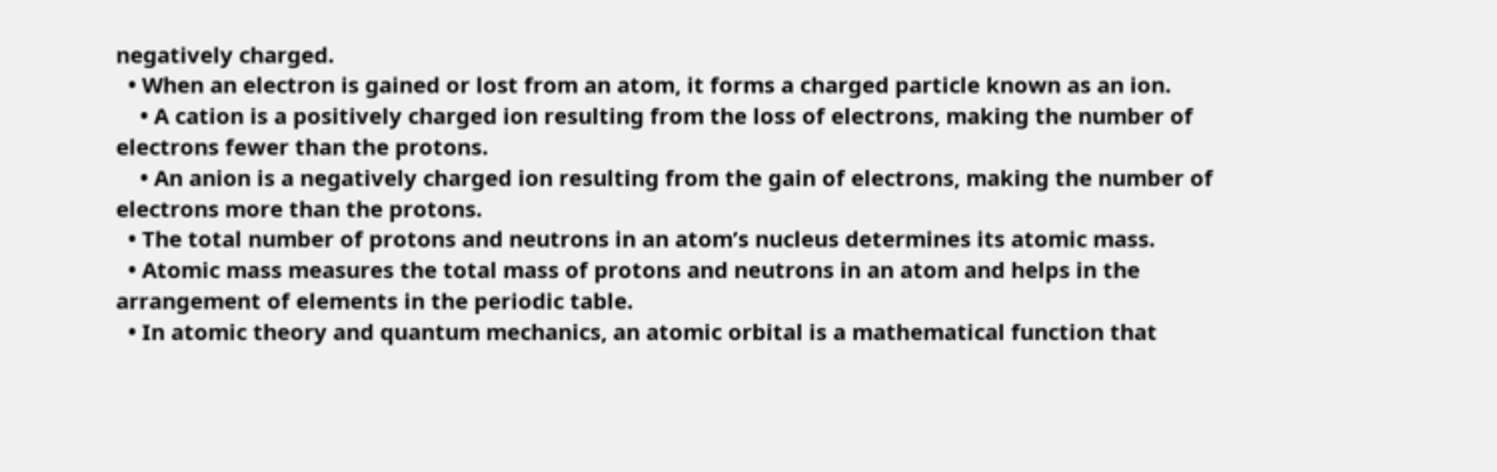negatively charged.
  • When an electron is gained or lost from an atom, it forms a charged particle known as an ion.
    • A cation is a positively charged ion resulting from the loss of electrons, making the number of electrons fewer than the protons.
    • An anion is a negatively charged ion resulting from the gain of electrons, making the number of electrons more than the protons.
  • The total number of protons and neutrons in an atom’s nucleus determines its atomic mass.
  • Atomic mass measures the total mass of protons and neutrons in an atom and helps in the arrangement of elements in the periodic table.
  • In atomic theory and quantum mechanics, an atomic orbital is a mathematical function that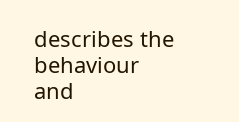describes the behaviour and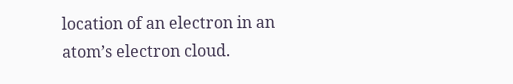location of an electron in an atom’s electron cloud.